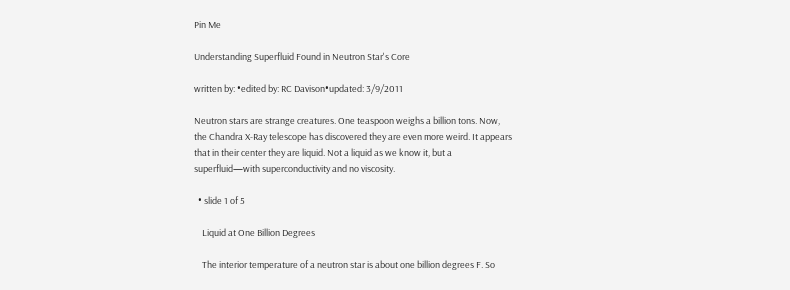Pin Me

Understanding Superfluid Found in Neutron Star's Core

written by: •edited by: RC Davison•updated: 3/9/2011

Neutron stars are strange creatures. One teaspoon weighs a billion tons. Now, the Chandra X-Ray telescope has discovered they are even more weird. It appears that in their center they are liquid. Not a liquid as we know it, but a superfluid—with superconductivity and no viscosity.

  • slide 1 of 5

    Liquid at One Billion Degrees

    The interior temperature of a neutron star is about one billion degrees F. So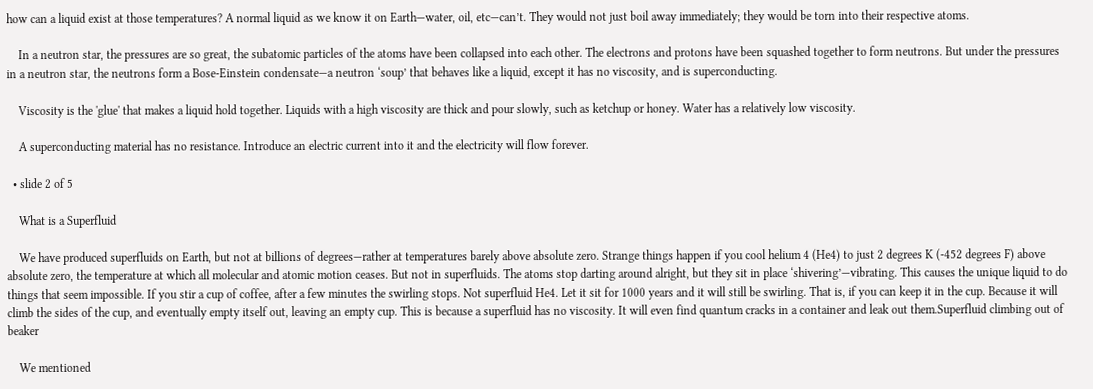how can a liquid exist at those temperatures? A normal liquid as we know it on Earth—water, oil, etc—can’t. They would not just boil away immediately; they would be torn into their respective atoms.

    In a neutron star, the pressures are so great, the subatomic particles of the atoms have been collapsed into each other. The electrons and protons have been squashed together to form neutrons. But under the pressures in a neutron star, the neutrons form a Bose-Einstein condensate—a neutron ‘soup’ that behaves like a liquid, except it has no viscosity, and is superconducting.

    Viscosity is the 'glue' that makes a liquid hold together. Liquids with a high viscosity are thick and pour slowly, such as ketchup or honey. Water has a relatively low viscosity.

    A superconducting material has no resistance. Introduce an electric current into it and the electricity will flow forever.

  • slide 2 of 5

    What is a Superfluid

    We have produced superfluids on Earth, but not at billions of degrees—rather at temperatures barely above absolute zero. Strange things happen if you cool helium 4 (He4) to just 2 degrees K (-452 degrees F) above absolute zero, the temperature at which all molecular and atomic motion ceases. But not in superfluids. The atoms stop darting around alright, but they sit in place ‘shivering’—vibrating. This causes the unique liquid to do things that seem impossible. If you stir a cup of coffee, after a few minutes the swirling stops. Not superfluid He4. Let it sit for 1000 years and it will still be swirling. That is, if you can keep it in the cup. Because it will climb the sides of the cup, and eventually empty itself out, leaving an empty cup. This is because a superfluid has no viscosity. It will even find quantum cracks in a container and leak out them.Superfluid climbing out of beaker

    We mentioned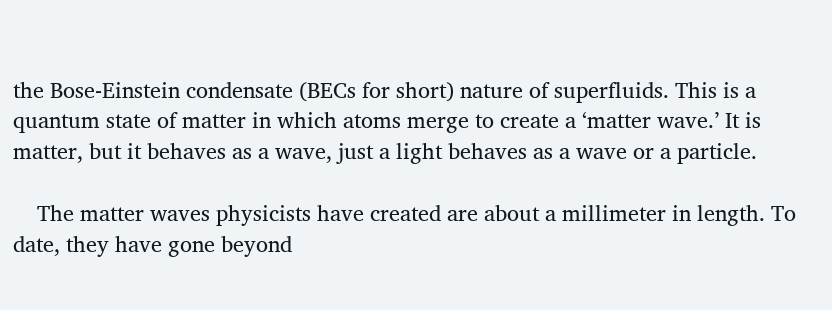the Bose-Einstein condensate (BECs for short) nature of superfluids. This is a quantum state of matter in which atoms merge to create a ‘matter wave.’ It is matter, but it behaves as a wave, just a light behaves as a wave or a particle.

    The matter waves physicists have created are about a millimeter in length. To date, they have gone beyond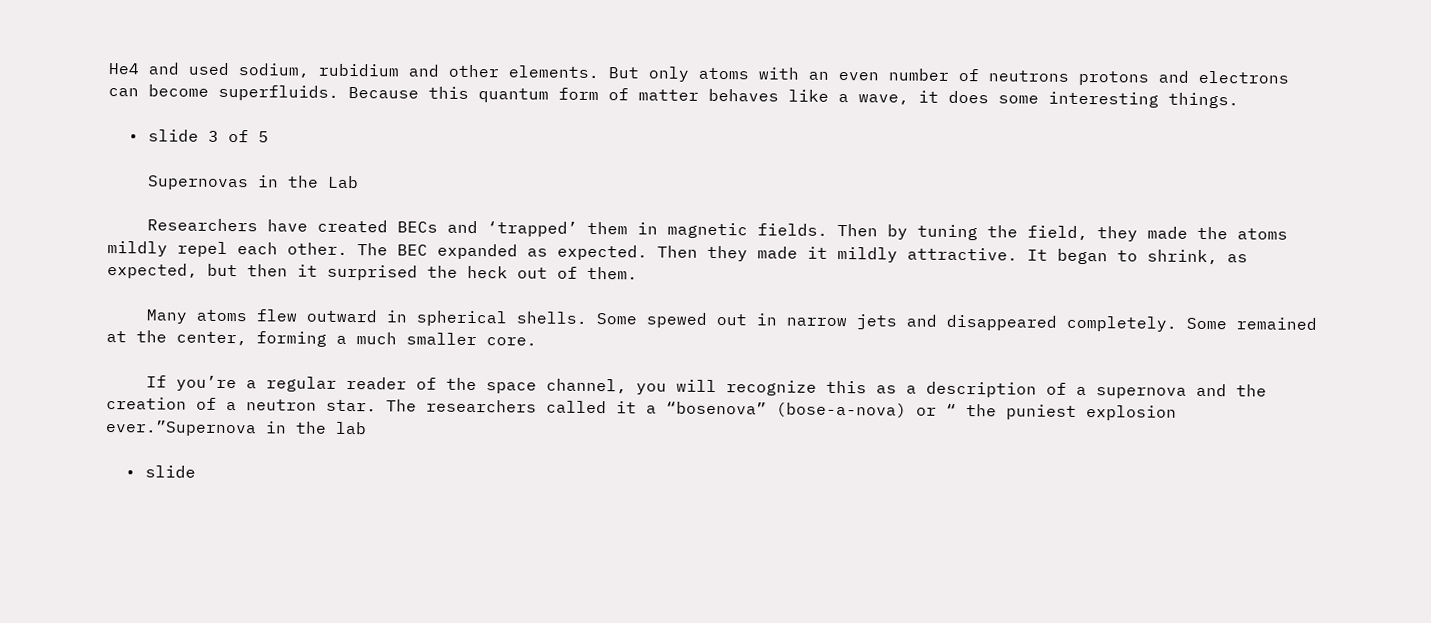He4 and used sodium, rubidium and other elements. But only atoms with an even number of neutrons protons and electrons can become superfluids. Because this quantum form of matter behaves like a wave, it does some interesting things.

  • slide 3 of 5

    Supernovas in the Lab

    Researchers have created BECs and ‘trapped’ them in magnetic fields. Then by tuning the field, they made the atoms mildly repel each other. The BEC expanded as expected. Then they made it mildly attractive. It began to shrink, as expected, but then it surprised the heck out of them.

    Many atoms flew outward in spherical shells. Some spewed out in narrow jets and disappeared completely. Some remained at the center, forming a much smaller core.

    If you’re a regular reader of the space channel, you will recognize this as a description of a supernova and the creation of a neutron star. The researchers called it a “bosenova” (bose-a-nova) or “ the puniest explosion ever.”Supernova in the lab

  • slide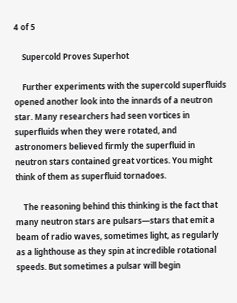4 of 5

    Supercold Proves Superhot

    Further experiments with the supercold superfluids opened another look into the innards of a neutron star. Many researchers had seen vortices in superfluids when they were rotated, and astronomers believed firmly the superfluid in neutron stars contained great vortices. You might think of them as superfluid tornadoes.

    The reasoning behind this thinking is the fact that many neutron stars are pulsars—stars that emit a beam of radio waves, sometimes light, as regularly as a lighthouse as they spin at incredible rotational speeds. But sometimes a pulsar will begin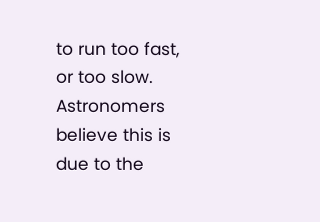to run too fast, or too slow. Astronomers believe this is due to the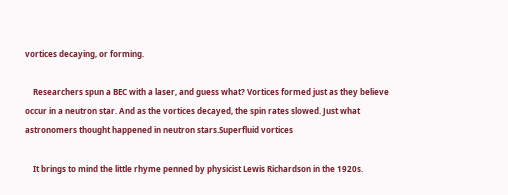vortices decaying, or forming.

    Researchers spun a BEC with a laser, and guess what? Vortices formed just as they believe occur in a neutron star. And as the vortices decayed, the spin rates slowed. Just what astronomers thought happened in neutron stars.Superfluid vortices

    It brings to mind the little rhyme penned by physicist Lewis Richardson in the 1920s.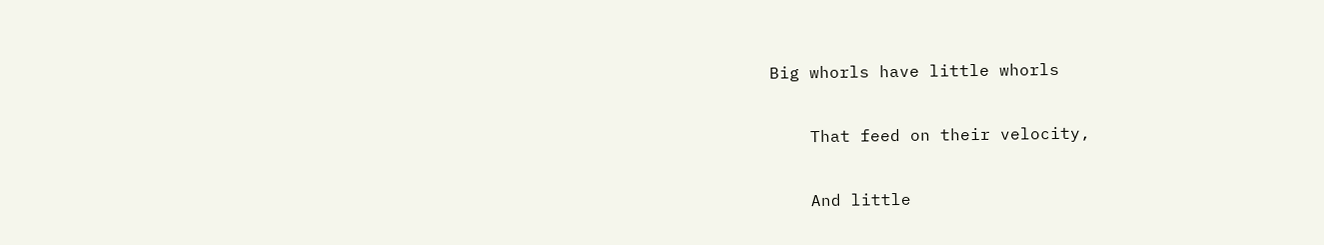Big whorls have little whorls

    That feed on their velocity,

    And little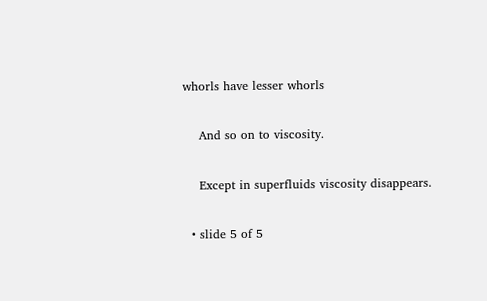whorls have lesser whorls

    And so on to viscosity.

    Except in superfluids viscosity disappears.

  • slide 5 of 5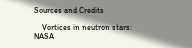Sources and Credits

    Vortices in neutron stars: NASA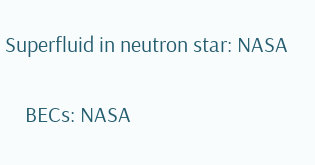Superfluid in neutron star: NASA

    BECs: NASA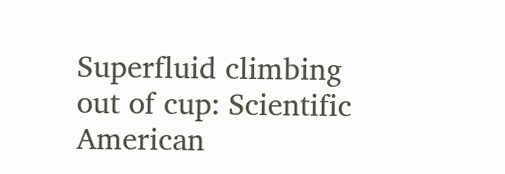Superfluid climbing out of cup: Scientific American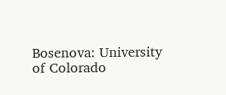Bosenova: University of Colorado